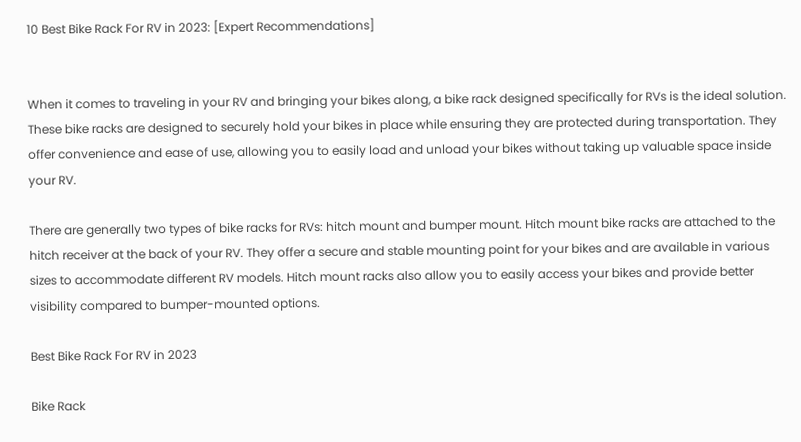10 Best Bike Rack For RV in 2023: [Expert Recommendations]


When it comes to traveling in your RV and bringing your bikes along, a bike rack designed specifically for RVs is the ideal solution. These bike racks are designed to securely hold your bikes in place while ensuring they are protected during transportation. They offer convenience and ease of use, allowing you to easily load and unload your bikes without taking up valuable space inside your RV.

There are generally two types of bike racks for RVs: hitch mount and bumper mount. Hitch mount bike racks are attached to the hitch receiver at the back of your RV. They offer a secure and stable mounting point for your bikes and are available in various sizes to accommodate different RV models. Hitch mount racks also allow you to easily access your bikes and provide better visibility compared to bumper-mounted options.

Best Bike Rack For RV in 2023

Bike Rack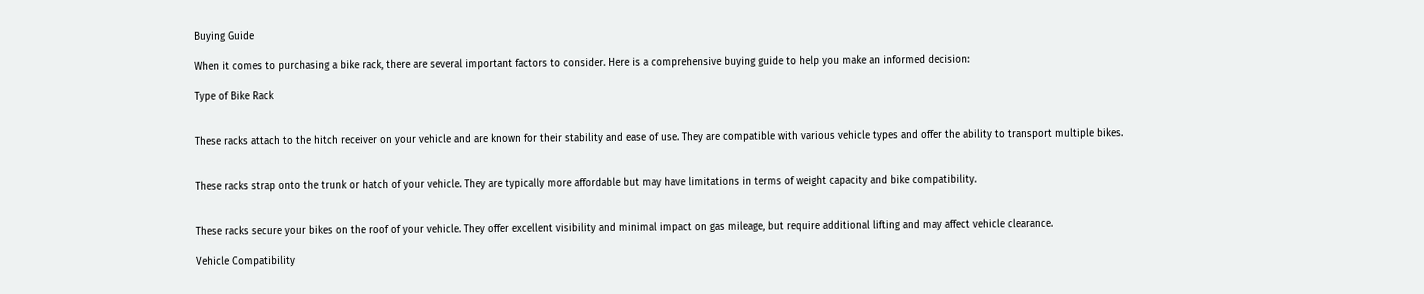Buying Guide

When it comes to purchasing a bike rack, there are several important factors to consider. Here is a comprehensive buying guide to help you make an informed decision:

Type of Bike Rack


These racks attach to the hitch receiver on your vehicle and are known for their stability and ease of use. They are compatible with various vehicle types and offer the ability to transport multiple bikes.


These racks strap onto the trunk or hatch of your vehicle. They are typically more affordable but may have limitations in terms of weight capacity and bike compatibility.


These racks secure your bikes on the roof of your vehicle. They offer excellent visibility and minimal impact on gas mileage, but require additional lifting and may affect vehicle clearance.

Vehicle Compatibility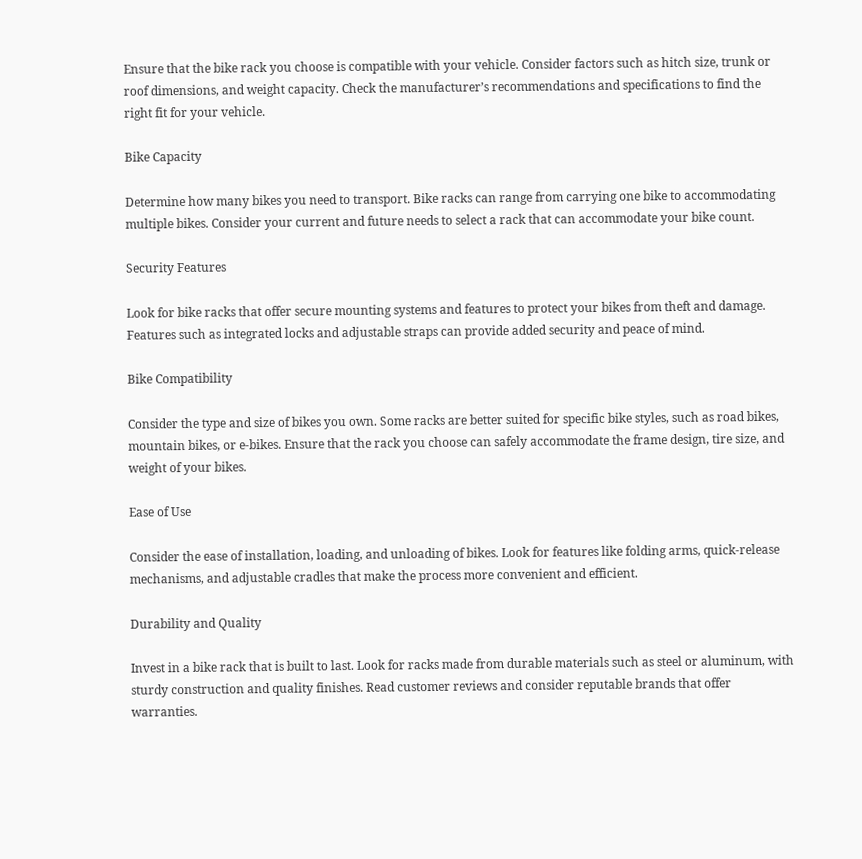Ensure that the bike rack you choose is compatible with your vehicle. Consider factors such as hitch size, trunk or roof dimensions, and weight capacity. Check the manufacturer’s recommendations and specifications to find the right fit for your vehicle.

Bike Capacity

Determine how many bikes you need to transport. Bike racks can range from carrying one bike to accommodating multiple bikes. Consider your current and future needs to select a rack that can accommodate your bike count.

Security Features

Look for bike racks that offer secure mounting systems and features to protect your bikes from theft and damage. Features such as integrated locks and adjustable straps can provide added security and peace of mind.

Bike Compatibility

Consider the type and size of bikes you own. Some racks are better suited for specific bike styles, such as road bikes, mountain bikes, or e-bikes. Ensure that the rack you choose can safely accommodate the frame design, tire size, and weight of your bikes.

Ease of Use

Consider the ease of installation, loading, and unloading of bikes. Look for features like folding arms, quick-release mechanisms, and adjustable cradles that make the process more convenient and efficient.

Durability and Quality

Invest in a bike rack that is built to last. Look for racks made from durable materials such as steel or aluminum, with sturdy construction and quality finishes. Read customer reviews and consider reputable brands that offer warranties.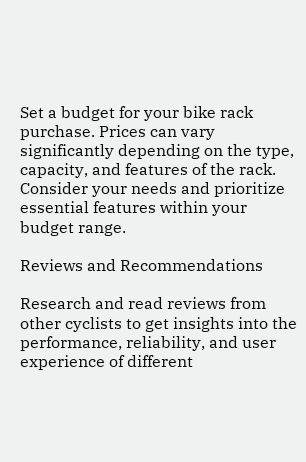Set a budget for your bike rack purchase. Prices can vary significantly depending on the type, capacity, and features of the rack. Consider your needs and prioritize essential features within your budget range.

Reviews and Recommendations

Research and read reviews from other cyclists to get insights into the performance, reliability, and user experience of different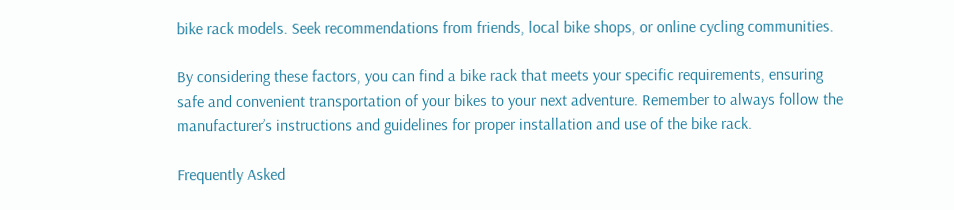bike rack models. Seek recommendations from friends, local bike shops, or online cycling communities.

By considering these factors, you can find a bike rack that meets your specific requirements, ensuring safe and convenient transportation of your bikes to your next adventure. Remember to always follow the manufacturer’s instructions and guidelines for proper installation and use of the bike rack.

Frequently Asked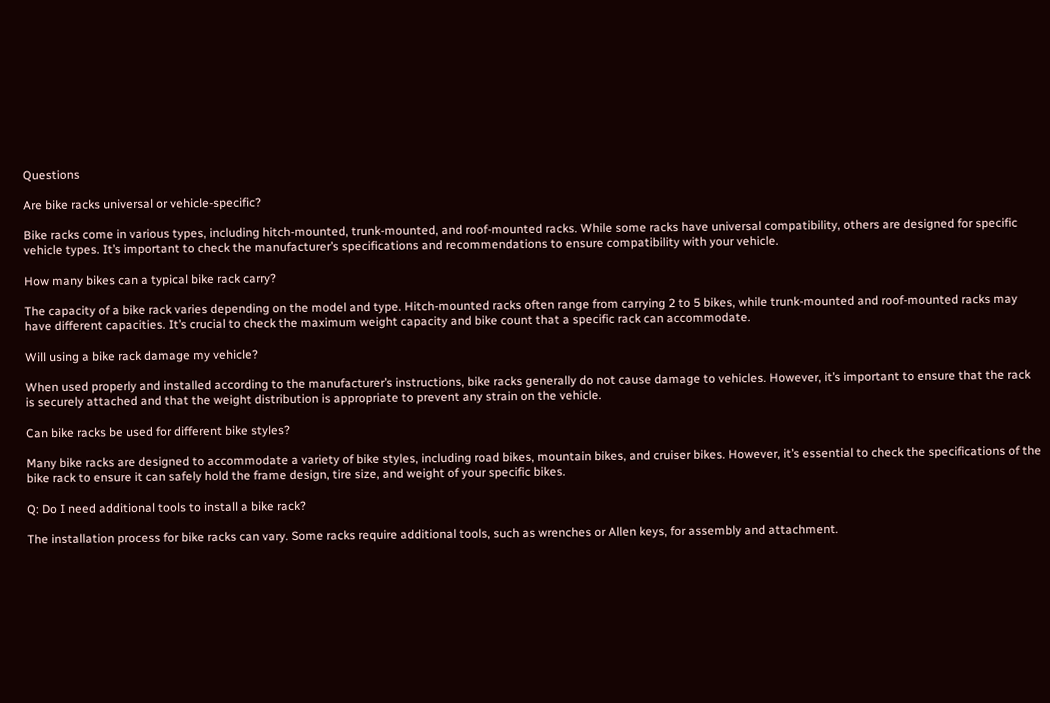Questions

Are bike racks universal or vehicle-specific?

Bike racks come in various types, including hitch-mounted, trunk-mounted, and roof-mounted racks. While some racks have universal compatibility, others are designed for specific vehicle types. It’s important to check the manufacturer’s specifications and recommendations to ensure compatibility with your vehicle.

How many bikes can a typical bike rack carry?

The capacity of a bike rack varies depending on the model and type. Hitch-mounted racks often range from carrying 2 to 5 bikes, while trunk-mounted and roof-mounted racks may have different capacities. It’s crucial to check the maximum weight capacity and bike count that a specific rack can accommodate.

Will using a bike rack damage my vehicle?

When used properly and installed according to the manufacturer’s instructions, bike racks generally do not cause damage to vehicles. However, it’s important to ensure that the rack is securely attached and that the weight distribution is appropriate to prevent any strain on the vehicle.

Can bike racks be used for different bike styles?

Many bike racks are designed to accommodate a variety of bike styles, including road bikes, mountain bikes, and cruiser bikes. However, it’s essential to check the specifications of the bike rack to ensure it can safely hold the frame design, tire size, and weight of your specific bikes.

Q: Do I need additional tools to install a bike rack?

The installation process for bike racks can vary. Some racks require additional tools, such as wrenches or Allen keys, for assembly and attachment.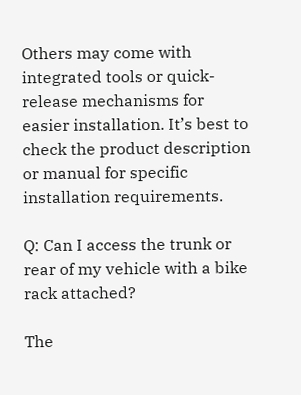Others may come with integrated tools or quick-release mechanisms for easier installation. It’s best to check the product description or manual for specific installation requirements.

Q: Can I access the trunk or rear of my vehicle with a bike rack attached?

The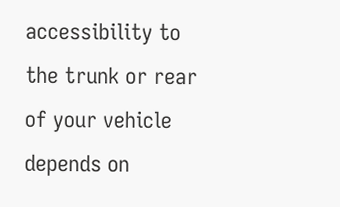accessibility to the trunk or rear of your vehicle depends on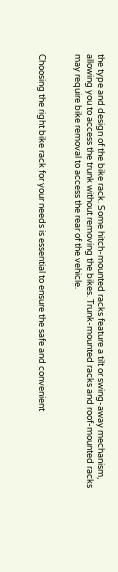the type and design of the bike rack. Some hitch-mounted racks feature a tilt or swing-away mechanism, allowing you to access the trunk without removing the bikes. Trunk-mounted racks and roof-mounted racks may require bike removal to access the rear of the vehicle.


Choosing the right bike rack for your needs is essential to ensure the safe and convenient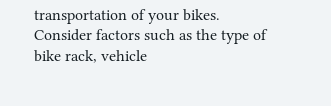transportation of your bikes. Consider factors such as the type of bike rack, vehicle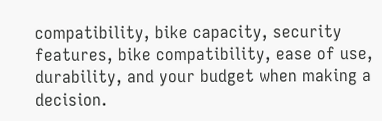compatibility, bike capacity, security features, bike compatibility, ease of use, durability, and your budget when making a decision.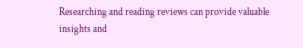Researching and reading reviews can provide valuable insights and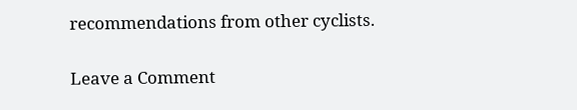recommendations from other cyclists.

Leave a Comment